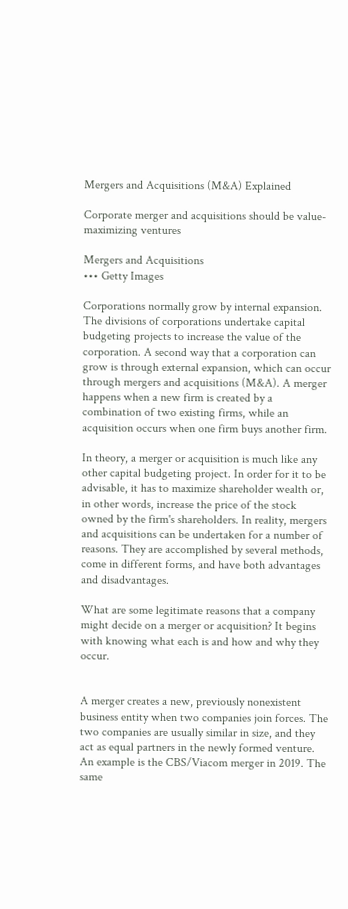Mergers and Acquisitions (M&A) Explained

Corporate merger and acquisitions should be value-maximizing ventures

Mergers and Acquisitions
••• Getty Images

Corporations normally grow by internal expansion. The divisions of corporations undertake capital budgeting projects to increase the value of the corporation. A second way that a corporation can grow is through external expansion, which can occur through mergers and acquisitions (M&A). A merger happens when a new firm is created by a combination of two existing firms, while an acquisition occurs when one firm buys another firm.

In theory, a merger or acquisition is much like any other capital budgeting project. In order for it to be advisable, it has to maximize shareholder wealth or, in other words, increase the price of the stock owned by the firm's shareholders. In reality, mergers and acquisitions can be undertaken for a number of reasons. They are accomplished by several methods, come in different forms, and have both advantages and disadvantages.

What are some legitimate reasons that a company might decide on a merger or acquisition? It begins with knowing what each is and how and why they occur.


A merger creates a new, previously nonexistent business entity when two companies join forces. The two companies are usually similar in size, and they act as equal partners in the newly formed venture. An example is the CBS/Viacom merger in 2019. The same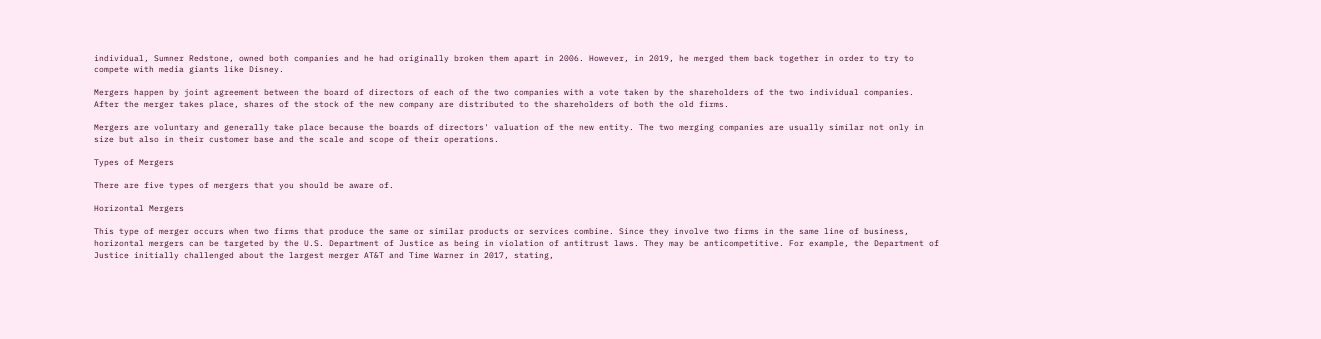individual, Sumner Redstone, owned both companies and he had originally broken them apart in 2006. However, in 2019, he merged them back together in order to try to compete with media giants like Disney.

Mergers happen by joint agreement between the board of directors of each of the two companies with a vote taken by the shareholders of the two individual companies. After the merger takes place, shares of the stock of the new company are distributed to the shareholders of both the old firms.

Mergers are voluntary and generally take place because the boards of directors' valuation of the new entity. The two merging companies are usually similar not only in size but also in their customer base and the scale and scope of their operations.

Types of Mergers

There are five types of mergers that you should be aware of.

Horizontal Mergers

This type of merger occurs when two firms that produce the same or similar products or services combine. Since they involve two firms in the same line of business, horizontal mergers can be targeted by the U.S. Department of Justice as being in violation of antitrust laws. They may be anticompetitive. For example, the Department of Justice initially challenged about the largest merger AT&T and Time Warner in 2017, stating,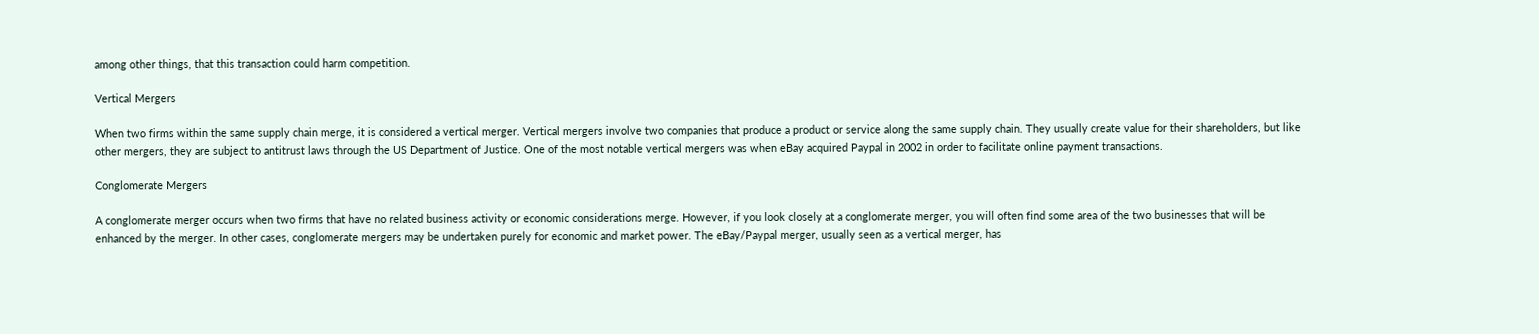among other things, that this transaction could harm competition.

Vertical Mergers

When two firms within the same supply chain merge, it is considered a vertical merger. Vertical mergers involve two companies that produce a product or service along the same supply chain. They usually create value for their shareholders, but like other mergers, they are subject to antitrust laws through the US Department of Justice. One of the most notable vertical mergers was when eBay acquired Paypal in 2002 in order to facilitate online payment transactions.

Conglomerate Mergers

A conglomerate merger occurs when two firms that have no related business activity or economic considerations merge. However, if you look closely at a conglomerate merger, you will often find some area of the two businesses that will be enhanced by the merger. In other cases, conglomerate mergers may be undertaken purely for economic and market power. The eBay/Paypal merger, usually seen as a vertical merger, has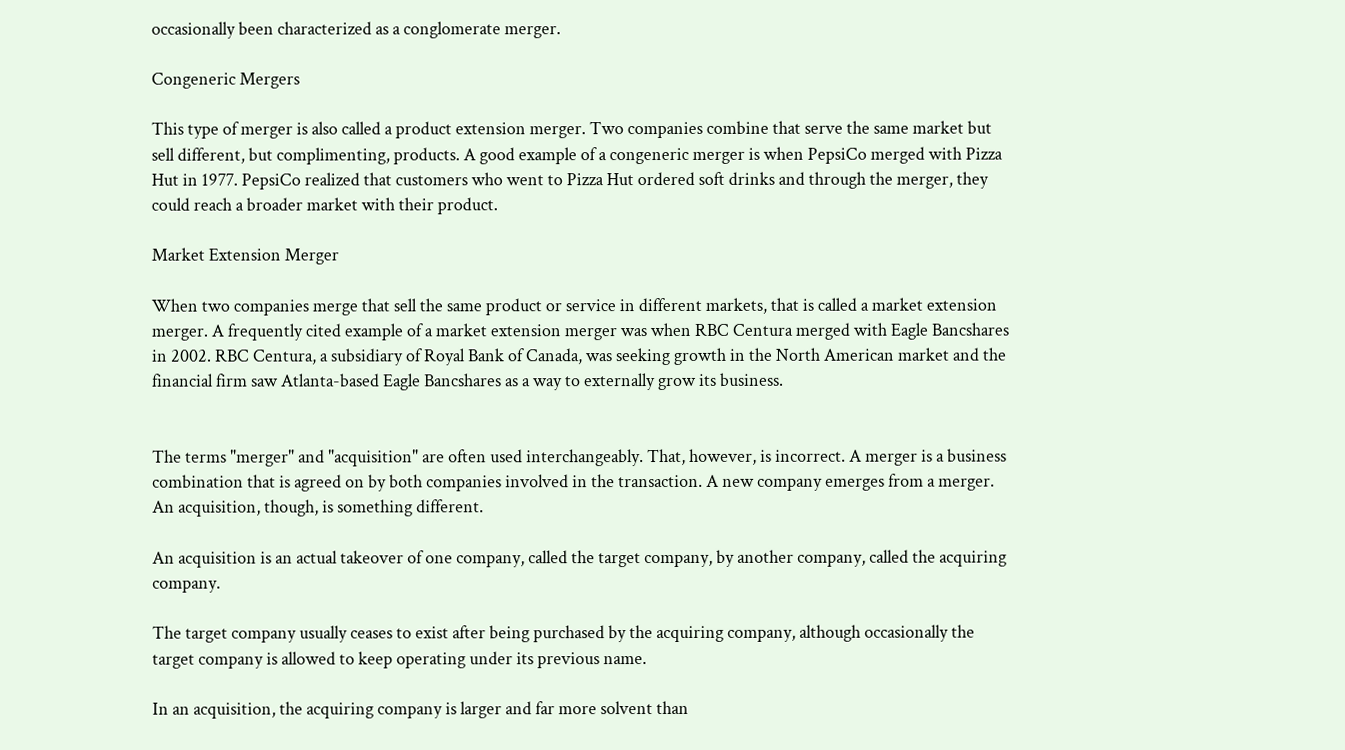occasionally been characterized as a conglomerate merger.

Congeneric Mergers

This type of merger is also called a product extension merger. Two companies combine that serve the same market but sell different, but complimenting, products. A good example of a congeneric merger is when PepsiCo merged with Pizza Hut in 1977. PepsiCo realized that customers who went to Pizza Hut ordered soft drinks and through the merger, they could reach a broader market with their product.

Market Extension Merger

When two companies merge that sell the same product or service in different markets, that is called a market extension merger. A frequently cited example of a market extension merger was when RBC Centura merged with Eagle Bancshares in 2002. RBC Centura, a subsidiary of Royal Bank of Canada, was seeking growth in the North American market and the financial firm saw Atlanta-based Eagle Bancshares as a way to externally grow its business.


The terms "merger" and "acquisition" are often used interchangeably. That, however, is incorrect. A merger is a business combination that is agreed on by both companies involved in the transaction. A new company emerges from a merger. An acquisition, though, is something different.

An acquisition is an actual takeover of one company, called the target company, by another company, called the acquiring company.

The target company usually ceases to exist after being purchased by the acquiring company, although occasionally the target company is allowed to keep operating under its previous name.

In an acquisition, the acquiring company is larger and far more solvent than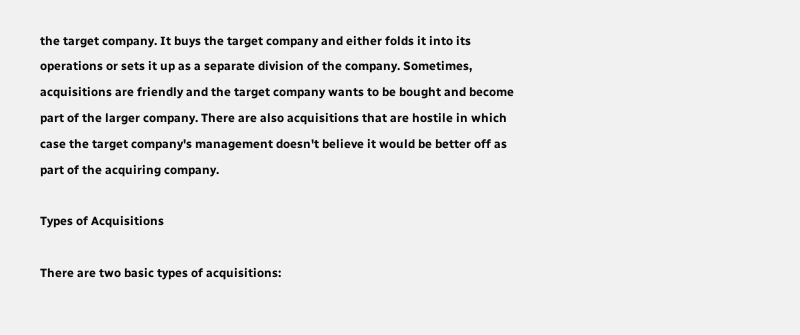the target company. It buys the target company and either folds it into its operations or sets it up as a separate division of the company. Sometimes, acquisitions are friendly and the target company wants to be bought and become part of the larger company. There are also acquisitions that are hostile in which case the target company's management doesn't believe it would be better off as part of the acquiring company.

Types of Acquisitions

There are two basic types of acquisitions: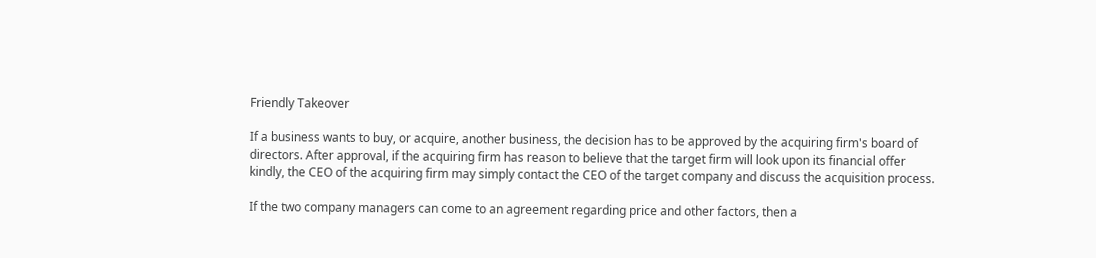Friendly Takeover

If a business wants to buy, or acquire, another business, the decision has to be approved by the acquiring firm's board of directors. After approval, if the acquiring firm has reason to believe that the target firm will look upon its financial offer kindly, the CEO of the acquiring firm may simply contact the CEO of the target company and discuss the acquisition process.

If the two company managers can come to an agreement regarding price and other factors, then a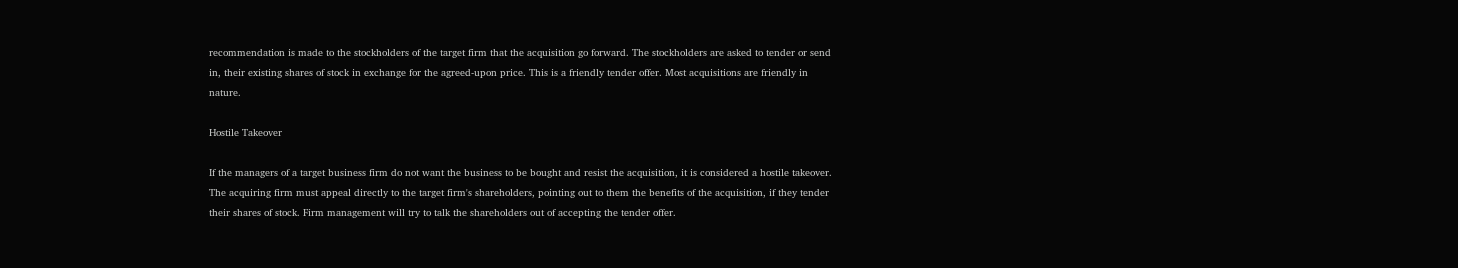recommendation is made to the stockholders of the target firm that the acquisition go forward. The stockholders are asked to tender or send in, their existing shares of stock in exchange for the agreed-upon price. This is a friendly tender offer. Most acquisitions are friendly in nature.

Hostile Takeover

If the managers of a target business firm do not want the business to be bought and resist the acquisition, it is considered a hostile takeover. The acquiring firm must appeal directly to the target firm's shareholders, pointing out to them the benefits of the acquisition, if they tender their shares of stock. Firm management will try to talk the shareholders out of accepting the tender offer.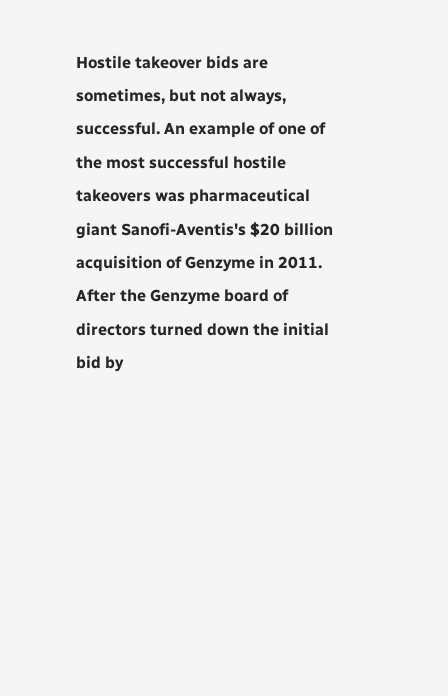Hostile takeover bids are sometimes, but not always, successful. An example of one of the most successful hostile takeovers was pharmaceutical giant Sanofi-Aventis's $20 billion acquisition of Genzyme in 2011. After the Genzyme board of directors turned down the initial bid by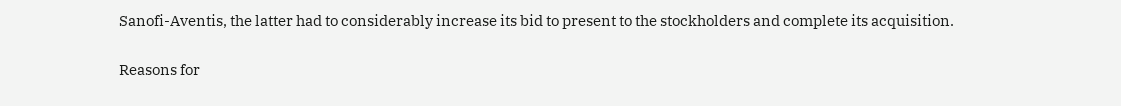Sanofi-Aventis, the latter had to considerably increase its bid to present to the stockholders and complete its acquisition.

Reasons for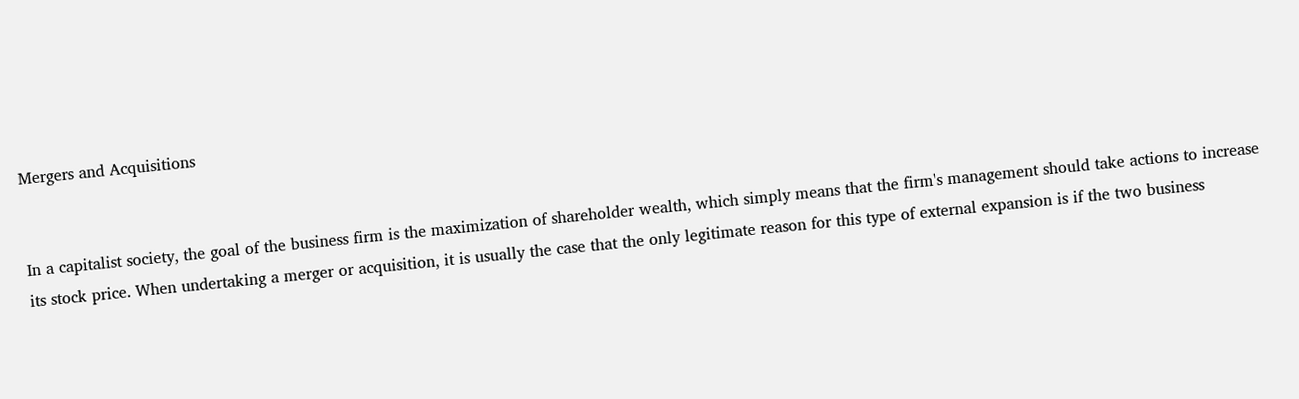Mergers and Acquisitions


In a capitalist society, the goal of the business firm is the maximization of shareholder wealth, which simply means that the firm's management should take actions to increase its stock price. When undertaking a merger or acquisition, it is usually the case that the only legitimate reason for this type of external expansion is if the two business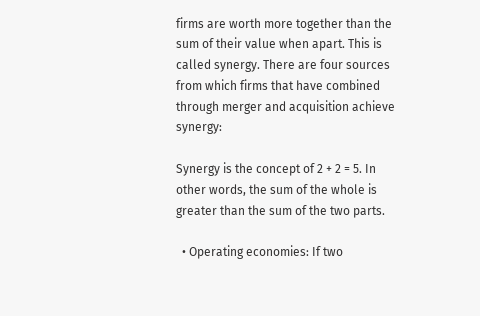firms are worth more together than the sum of their value when apart. This is called synergy. There are four sources from which firms that have combined through merger and acquisition achieve synergy:

Synergy is the concept of 2 + 2 = 5. In other words, the sum of the whole is greater than the sum of the two parts.

  • Operating economies: If two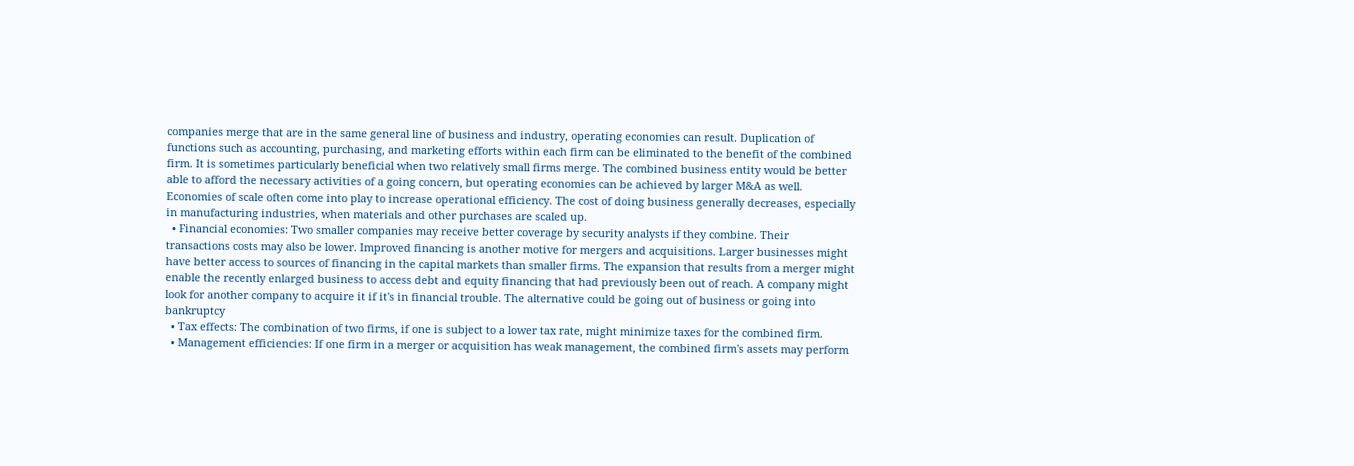companies merge that are in the same general line of business and industry, operating economies can result. Duplication of functions such as accounting, purchasing, and marketing efforts within each firm can be eliminated to the benefit of the combined firm. It is sometimes particularly beneficial when two relatively small firms merge. The combined business entity would be better able to afford the necessary activities of a going concern, but operating economies can be achieved by larger M&A as well. Economies of scale often come into play to increase operational efficiency. The cost of doing business generally decreases, especially in manufacturing industries, when materials and other purchases are scaled up.
  • Financial economies: Two smaller companies may receive better coverage by security analysts if they combine. Their transactions costs may also be lower. Improved financing is another motive for mergers and acquisitions. Larger businesses might have better access to sources of financing in the capital markets than smaller firms. The expansion that results from a merger might enable the recently enlarged business to access debt and equity financing that had previously been out of reach. A company might look for another company to acquire it if it's in financial trouble. The alternative could be going out of business or going into bankruptcy
  • Tax effects: The combination of two firms, if one is subject to a lower tax rate, might minimize taxes for the combined firm.
  • Management efficiencies: If one firm in a merger or acquisition has weak management, the combined firm's assets may perform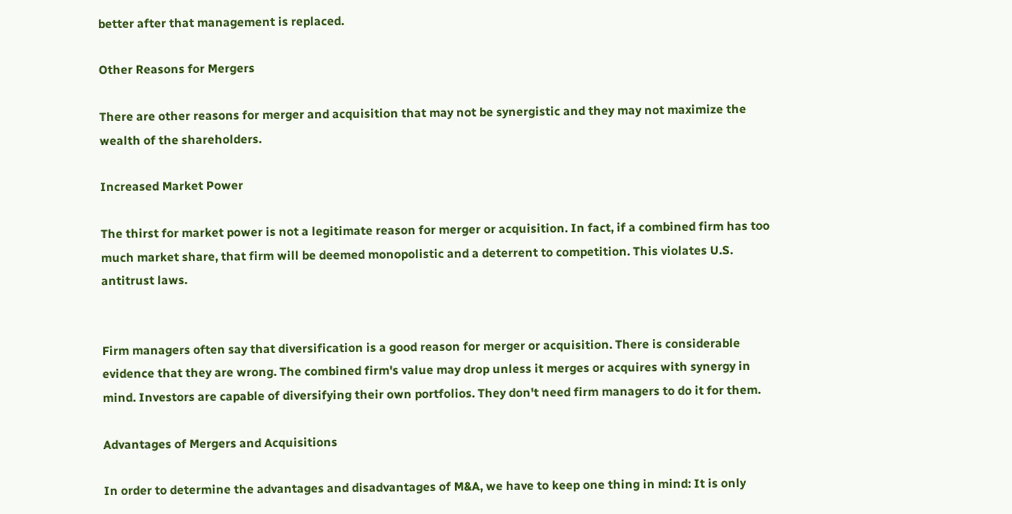better after that management is replaced.

Other Reasons for Mergers

There are other reasons for merger and acquisition that may not be synergistic and they may not maximize the wealth of the shareholders.

Increased Market Power

The thirst for market power is not a legitimate reason for merger or acquisition. In fact, if a combined firm has too much market share, that firm will be deemed monopolistic and a deterrent to competition. This violates U.S. antitrust laws.


Firm managers often say that diversification is a good reason for merger or acquisition. There is considerable evidence that they are wrong. The combined firm's value may drop unless it merges or acquires with synergy in mind. Investors are capable of diversifying their own portfolios. They don't need firm managers to do it for them.

Advantages of Mergers and Acquisitions

In order to determine the advantages and disadvantages of M&A, we have to keep one thing in mind: It is only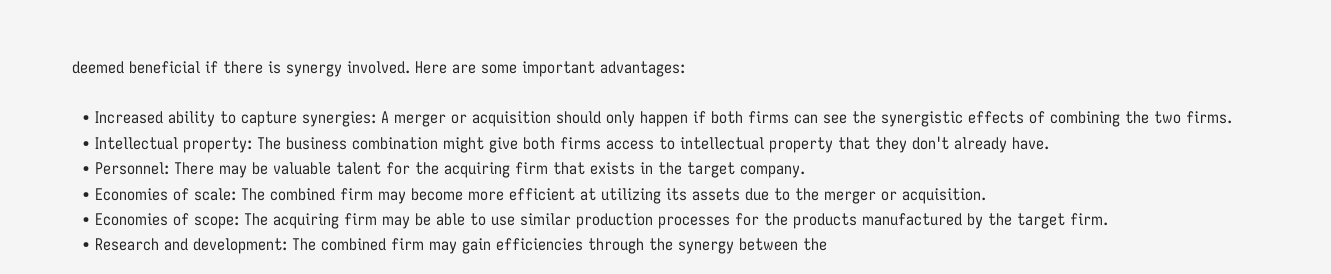deemed beneficial if there is synergy involved. Here are some important advantages:

  • Increased ability to capture synergies: A merger or acquisition should only happen if both firms can see the synergistic effects of combining the two firms.
  • Intellectual property: The business combination might give both firms access to intellectual property that they don't already have.
  • Personnel: There may be valuable talent for the acquiring firm that exists in the target company.
  • Economies of scale: The combined firm may become more efficient at utilizing its assets due to the merger or acquisition.
  • Economies of scope: The acquiring firm may be able to use similar production processes for the products manufactured by the target firm.
  • Research and development: The combined firm may gain efficiencies through the synergy between the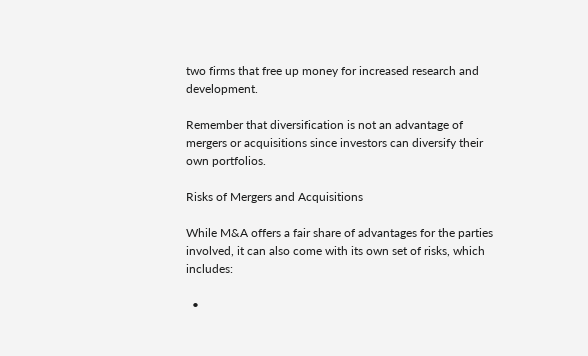two firms that free up money for increased research and development.

Remember that diversification is not an advantage of mergers or acquisitions since investors can diversify their own portfolios.

Risks of Mergers and Acquisitions

While M&A offers a fair share of advantages for the parties involved, it can also come with its own set of risks, which includes:

  •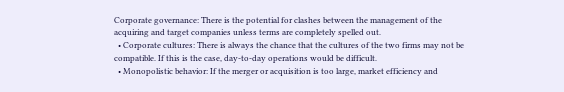Corporate governance: There is the potential for clashes between the management of the acquiring and target companies unless terms are completely spelled out.
  • Corporate cultures: There is always the chance that the cultures of the two firms may not be compatible. If this is the case, day-to-day operations would be difficult.
  • Monopolistic behavior: If the merger or acquisition is too large, market efficiency and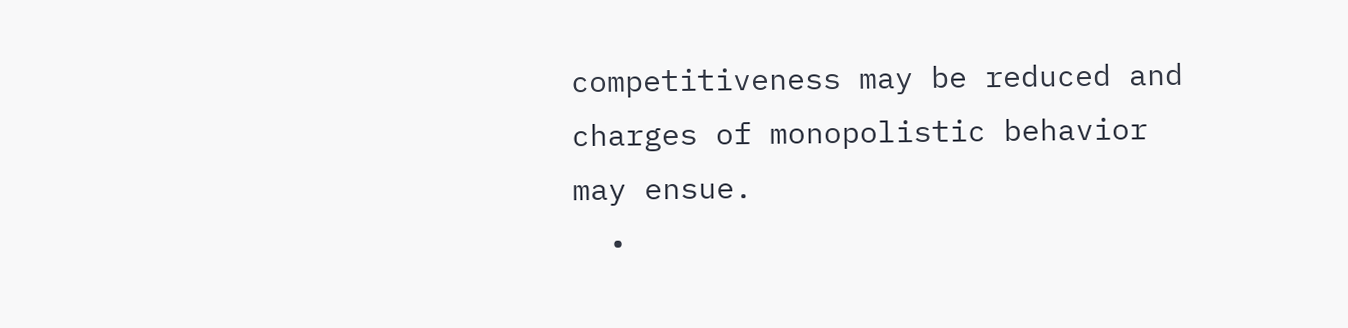competitiveness may be reduced and charges of monopolistic behavior may ensue.
  •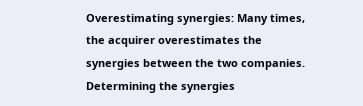Overestimating synergies: Many times, the acquirer overestimates the synergies between the two companies. Determining the synergies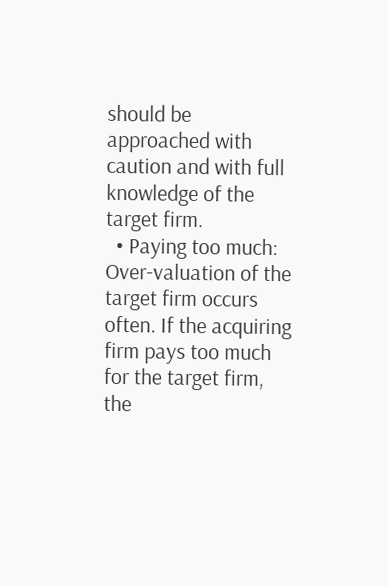should be approached with caution and with full knowledge of the target firm.
  • Paying too much: Over-valuation of the target firm occurs often. If the acquiring firm pays too much for the target firm, the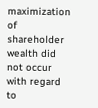maximization of shareholder wealth did not occur with regard to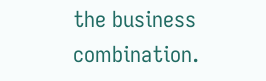the business combination.